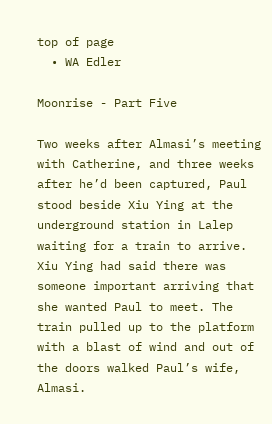top of page
  • WA Edler

Moonrise - Part Five

Two weeks after Almasi’s meeting with Catherine, and three weeks after he’d been captured, Paul stood beside Xiu Ying at the underground station in Lalep waiting for a train to arrive. Xiu Ying had said there was someone important arriving that she wanted Paul to meet. The train pulled up to the platform with a blast of wind and out of the doors walked Paul’s wife, Almasi.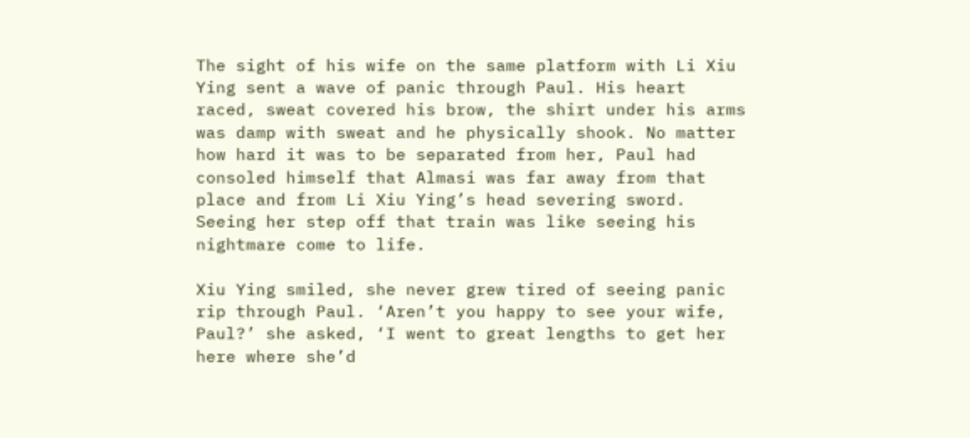The sight of his wife on the same platform with Li Xiu Ying sent a wave of panic through Paul. His heart raced, sweat covered his brow, the shirt under his arms was damp with sweat and he physically shook. No matter how hard it was to be separated from her, Paul had consoled himself that Almasi was far away from that place and from Li Xiu Ying’s head severing sword. Seeing her step off that train was like seeing his nightmare come to life.

Xiu Ying smiled, she never grew tired of seeing panic rip through Paul. ‘Aren’t you happy to see your wife, Paul?’ she asked, ‘I went to great lengths to get her here where she’d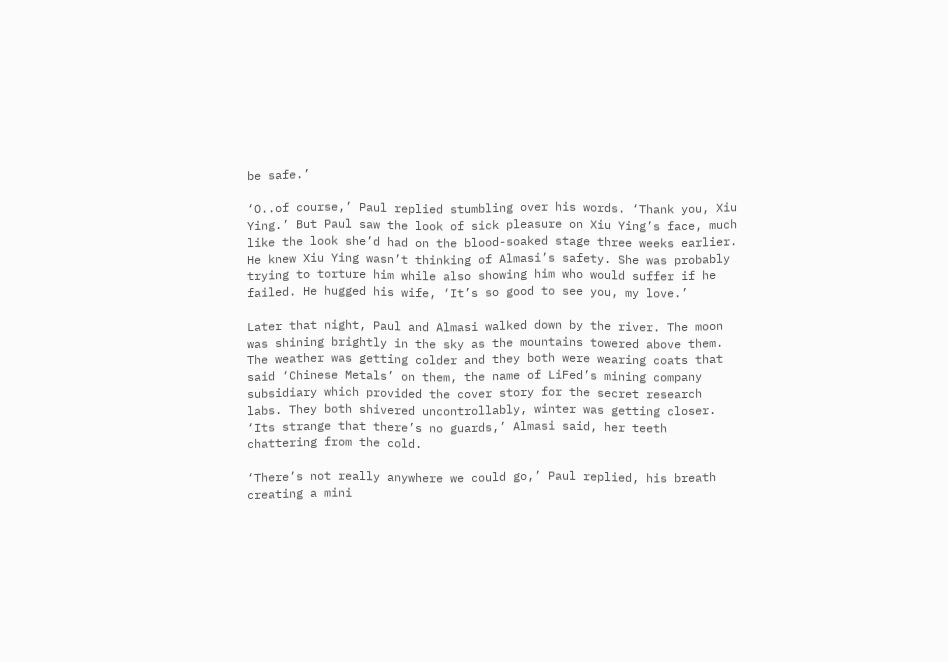be safe.’

‘O..of course,’ Paul replied stumbling over his words. ‘Thank you, Xiu Ying.’ But Paul saw the look of sick pleasure on Xiu Ying’s face, much like the look she’d had on the blood-soaked stage three weeks earlier. He knew Xiu Ying wasn’t thinking of Almasi’s safety. She was probably trying to torture him while also showing him who would suffer if he failed. He hugged his wife, ‘It’s so good to see you, my love.’

Later that night, Paul and Almasi walked down by the river. The moon was shining brightly in the sky as the mountains towered above them. The weather was getting colder and they both were wearing coats that said ‘Chinese Metals’ on them, the name of LiFed’s mining company subsidiary which provided the cover story for the secret research labs. They both shivered uncontrollably, winter was getting closer. ‘Its strange that there’s no guards,’ Almasi said, her teeth chattering from the cold.

‘There’s not really anywhere we could go,’ Paul replied, his breath creating a mini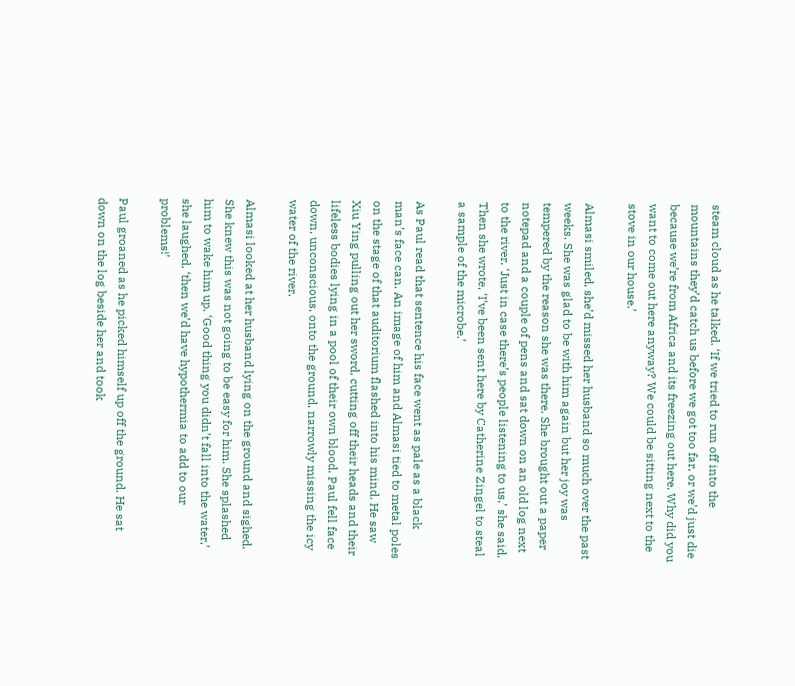steam cloud as he talked. ‘If we tried to run off into the mountains they’d catch us before we got too far, or we’d just die because we’re from Africa and its freezing out here. Why did you want to come out here anyway? We could be sitting next to the stove in our house.’

Almasi smiled, she’d missed her husband so much over the past weeks. She was glad to be with him again but her joy was tempered by the reason she was there. She brought out a paper notepad and a couple of pens and sat down on an old log next to the river. ‘Just in case there’s people listening to us,’ she said. Then she wrote, ‘I’ve been sent here by Catherine Zingel to steal a sample of the microbe.’

As Paul read that sentence his face went as pale as a black man’s face can. An image of him and Almasi tied to metal poles on the stage of that auditorium flashed into his mind. He saw Xiu Ying pulling out her sword, cutting off their heads and their lifeless bodies lying in a pool of their own blood. Paul fell face down, unconscious, onto the ground, narrowly missing the icy water of the river.

Almasi looked at her husband lying on the ground and sighed. She knew this was not going to be easy for him. She splashed him to wake him up. ‘Good thing you didn’t fall into the water,’ she laughed, ‘then we’d have hypothermia to add to our problems!’

Paul groaned as he picked himself up off the ground. He sat down on the log beside her and took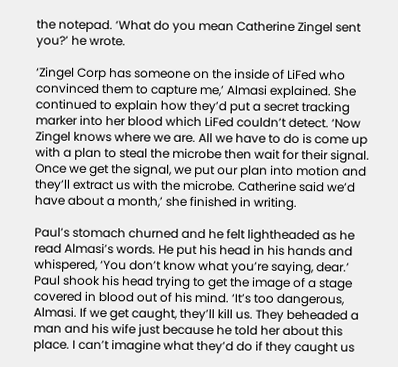the notepad. ‘What do you mean Catherine Zingel sent you?’ he wrote.

‘Zingel Corp has someone on the inside of LiFed who convinced them to capture me,’ Almasi explained. She continued to explain how they’d put a secret tracking marker into her blood which LiFed couldn’t detect. ‘Now Zingel knows where we are. All we have to do is come up with a plan to steal the microbe then wait for their signal. Once we get the signal, we put our plan into motion and they’ll extract us with the microbe. Catherine said we’d have about a month,’ she finished in writing.

Paul’s stomach churned and he felt lightheaded as he read Almasi’s words. He put his head in his hands and whispered, ‘You don’t know what you’re saying, dear.’ Paul shook his head trying to get the image of a stage covered in blood out of his mind. ‘It’s too dangerous, Almasi. If we get caught, they’ll kill us. They beheaded a man and his wife just because he told her about this place. I can’t imagine what they’d do if they caught us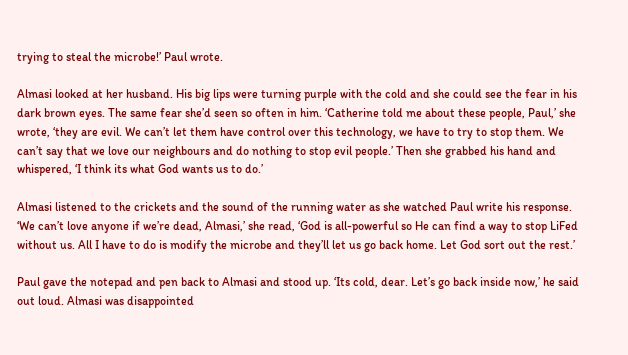trying to steal the microbe!’ Paul wrote.

Almasi looked at her husband. His big lips were turning purple with the cold and she could see the fear in his dark brown eyes. The same fear she’d seen so often in him. ‘Catherine told me about these people, Paul,’ she wrote, ‘they are evil. We can’t let them have control over this technology, we have to try to stop them. We can’t say that we love our neighbours and do nothing to stop evil people.’ Then she grabbed his hand and whispered, ‘I think its what God wants us to do.’

Almasi listened to the crickets and the sound of the running water as she watched Paul write his response. ‘We can’t love anyone if we’re dead, Almasi,’ she read, ‘God is all-powerful so He can find a way to stop LiFed without us. All I have to do is modify the microbe and they’ll let us go back home. Let God sort out the rest.’

Paul gave the notepad and pen back to Almasi and stood up. ‘Its cold, dear. Let’s go back inside now,’ he said out loud. Almasi was disappointed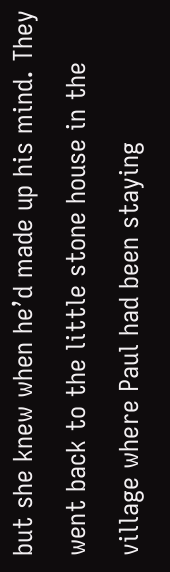but she knew when he’d made up his mind. They went back to the little stone house in the village where Paul had been staying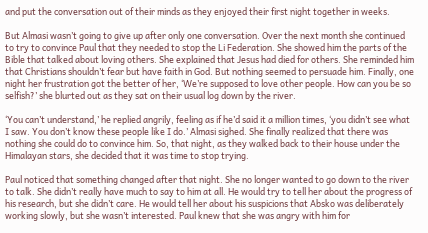and put the conversation out of their minds as they enjoyed their first night together in weeks.

But Almasi wasn’t going to give up after only one conversation. Over the next month she continued to try to convince Paul that they needed to stop the Li Federation. She showed him the parts of the Bible that talked about loving others. She explained that Jesus had died for others. She reminded him that Christians shouldn’t fear but have faith in God. But nothing seemed to persuade him. Finally, one night her frustration got the better of her, ‘We’re supposed to love other people. How can you be so selfish?’ she blurted out as they sat on their usual log down by the river.

‘You can’t understand,’ he replied angrily, feeling as if he’d said it a million times, ‘you didn’t see what I saw. You don’t know these people like I do.’ Almasi sighed. She finally realized that there was nothing she could do to convince him. So, that night, as they walked back to their house under the Himalayan stars, she decided that it was time to stop trying.

Paul noticed that something changed after that night. She no longer wanted to go down to the river to talk. She didn’t really have much to say to him at all. He would try to tell her about the progress of his research, but she didn’t care. He would tell her about his suspicions that Absko was deliberately working slowly, but she wasn’t interested. Paul knew that she was angry with him for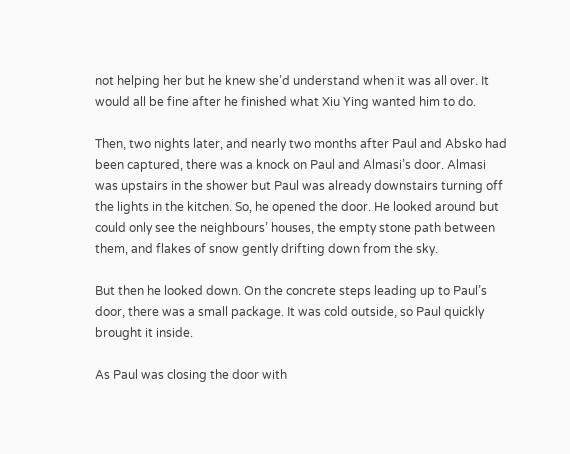not helping her but he knew she’d understand when it was all over. It would all be fine after he finished what Xiu Ying wanted him to do.

Then, two nights later, and nearly two months after Paul and Absko had been captured, there was a knock on Paul and Almasi’s door. Almasi was upstairs in the shower but Paul was already downstairs turning off the lights in the kitchen. So, he opened the door. He looked around but could only see the neighbours’ houses, the empty stone path between them, and flakes of snow gently drifting down from the sky.

But then he looked down. On the concrete steps leading up to Paul’s door, there was a small package. It was cold outside, so Paul quickly brought it inside.

As Paul was closing the door with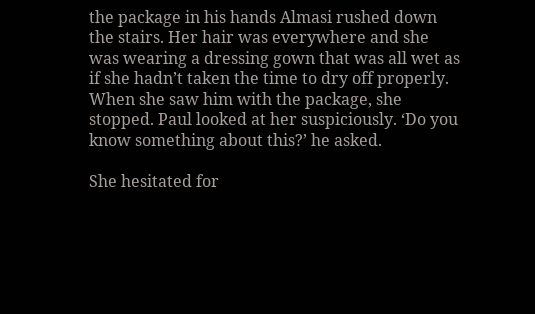the package in his hands Almasi rushed down the stairs. Her hair was everywhere and she was wearing a dressing gown that was all wet as if she hadn’t taken the time to dry off properly. When she saw him with the package, she stopped. Paul looked at her suspiciously. ‘Do you know something about this?’ he asked.

She hesitated for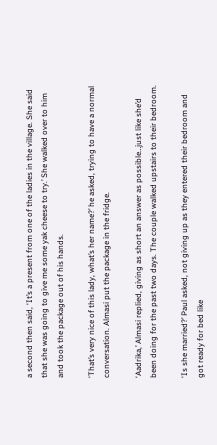a second then said, ‘It’s a present from one of the ladies in the village. She said that she was going to give me some yak cheese to try.’ She walked over to him and took the package out of his hands.

‘That’s very nice of this lady, what’s her name?’ he asked, trying to have a normal conversation. Almasi put the package in the fridge.

‘Aadrika,’ Almasi replied, giving as short an answer as possible…just like she’d been doing for the past two days. The couple walked upstairs to their bedroom.

‘Is she married?’ Paul asked, not giving up as they entered their bedroom and got ready for bed like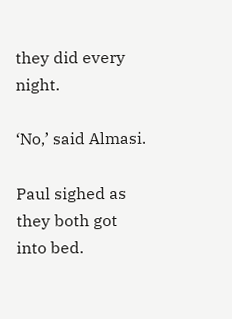they did every night.

‘No,’ said Almasi.

Paul sighed as they both got into bed.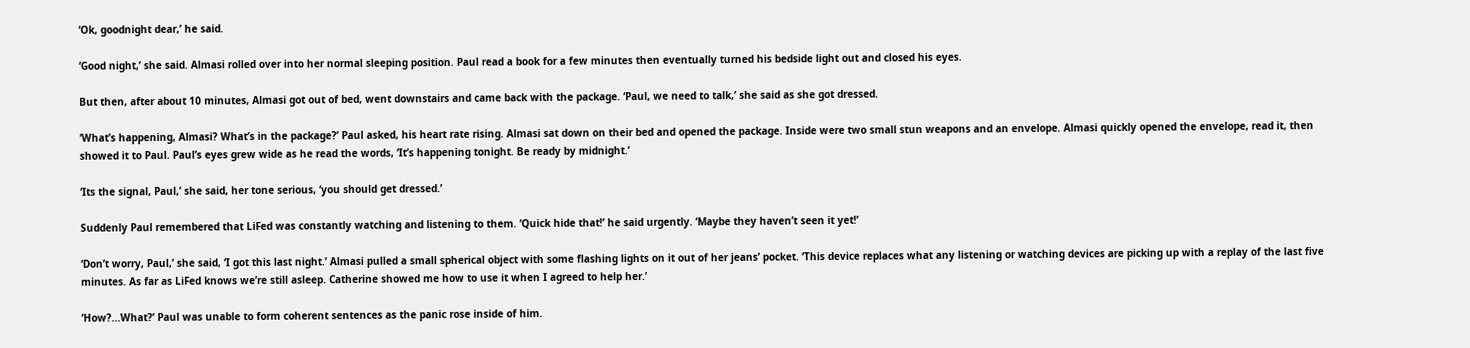‘Ok, goodnight dear,’ he said.

‘Good night,’ she said. Almasi rolled over into her normal sleeping position. Paul read a book for a few minutes then eventually turned his bedside light out and closed his eyes.

But then, after about 10 minutes, Almasi got out of bed, went downstairs and came back with the package. ‘Paul, we need to talk,’ she said as she got dressed.

‘What’s happening, Almasi? What’s in the package?’ Paul asked, his heart rate rising. Almasi sat down on their bed and opened the package. Inside were two small stun weapons and an envelope. Almasi quickly opened the envelope, read it, then showed it to Paul. Paul’s eyes grew wide as he read the words, ‘It’s happening tonight. Be ready by midnight.’

‘Its the signal, Paul,’ she said, her tone serious, ‘you should get dressed.’

Suddenly Paul remembered that LiFed was constantly watching and listening to them. ‘Quick hide that!’ he said urgently. ‘Maybe they haven’t seen it yet!’

‘Don’t worry, Paul,’ she said, ‘I got this last night.’ Almasi pulled a small spherical object with some flashing lights on it out of her jeans’ pocket. ‘This device replaces what any listening or watching devices are picking up with a replay of the last five minutes. As far as LiFed knows we’re still asleep. Catherine showed me how to use it when I agreed to help her.’

‘How?...What?’ Paul was unable to form coherent sentences as the panic rose inside of him.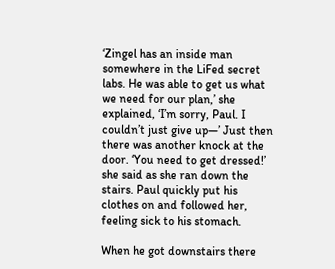‘Zingel has an inside man somewhere in the LiFed secret labs. He was able to get us what we need for our plan,’ she explained, ‘I’m sorry, Paul. I couldn’t just give up—’ Just then there was another knock at the door. ‘You need to get dressed!’ she said as she ran down the stairs. Paul quickly put his clothes on and followed her, feeling sick to his stomach.

When he got downstairs there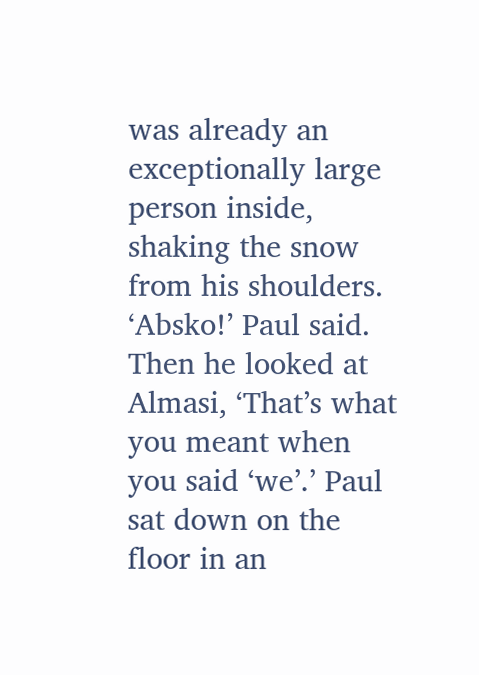was already an exceptionally large person inside, shaking the snow from his shoulders. ‘Absko!’ Paul said. Then he looked at Almasi, ‘That’s what you meant when you said ‘we’.’ Paul sat down on the floor in an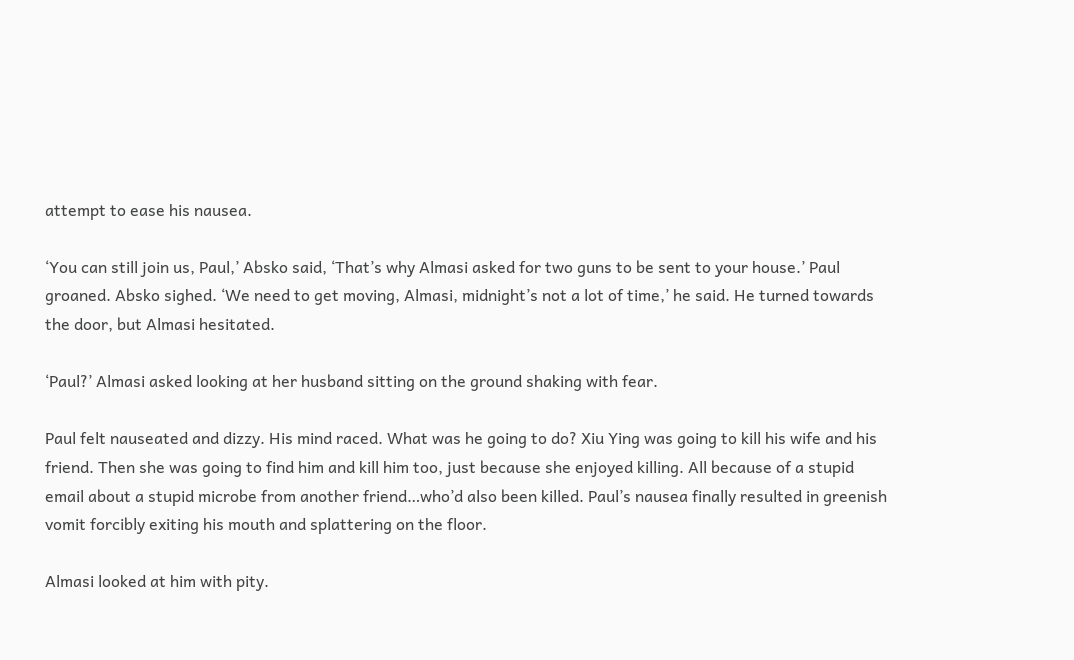attempt to ease his nausea.

‘You can still join us, Paul,’ Absko said, ‘That’s why Almasi asked for two guns to be sent to your house.’ Paul groaned. Absko sighed. ‘We need to get moving, Almasi, midnight’s not a lot of time,’ he said. He turned towards the door, but Almasi hesitated.

‘Paul?’ Almasi asked looking at her husband sitting on the ground shaking with fear.

Paul felt nauseated and dizzy. His mind raced. What was he going to do? Xiu Ying was going to kill his wife and his friend. Then she was going to find him and kill him too, just because she enjoyed killing. All because of a stupid email about a stupid microbe from another friend…who’d also been killed. Paul’s nausea finally resulted in greenish vomit forcibly exiting his mouth and splattering on the floor.

Almasi looked at him with pity.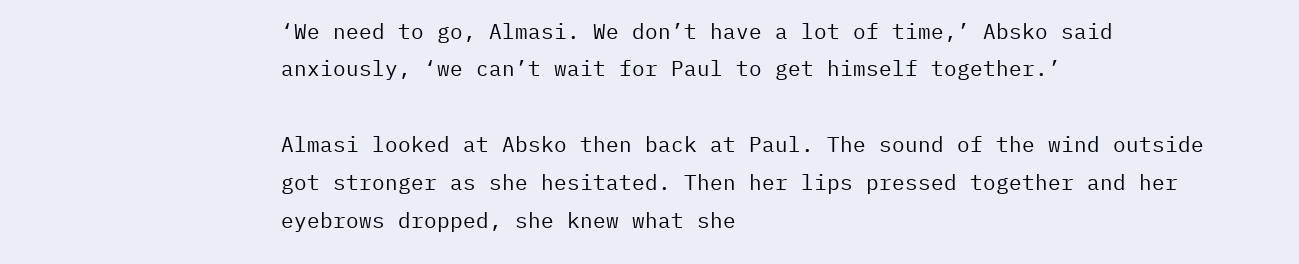‘We need to go, Almasi. We don’t have a lot of time,’ Absko said anxiously, ‘we can’t wait for Paul to get himself together.’

Almasi looked at Absko then back at Paul. The sound of the wind outside got stronger as she hesitated. Then her lips pressed together and her eyebrows dropped, she knew what she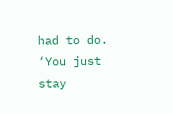had to do. ‘You just stay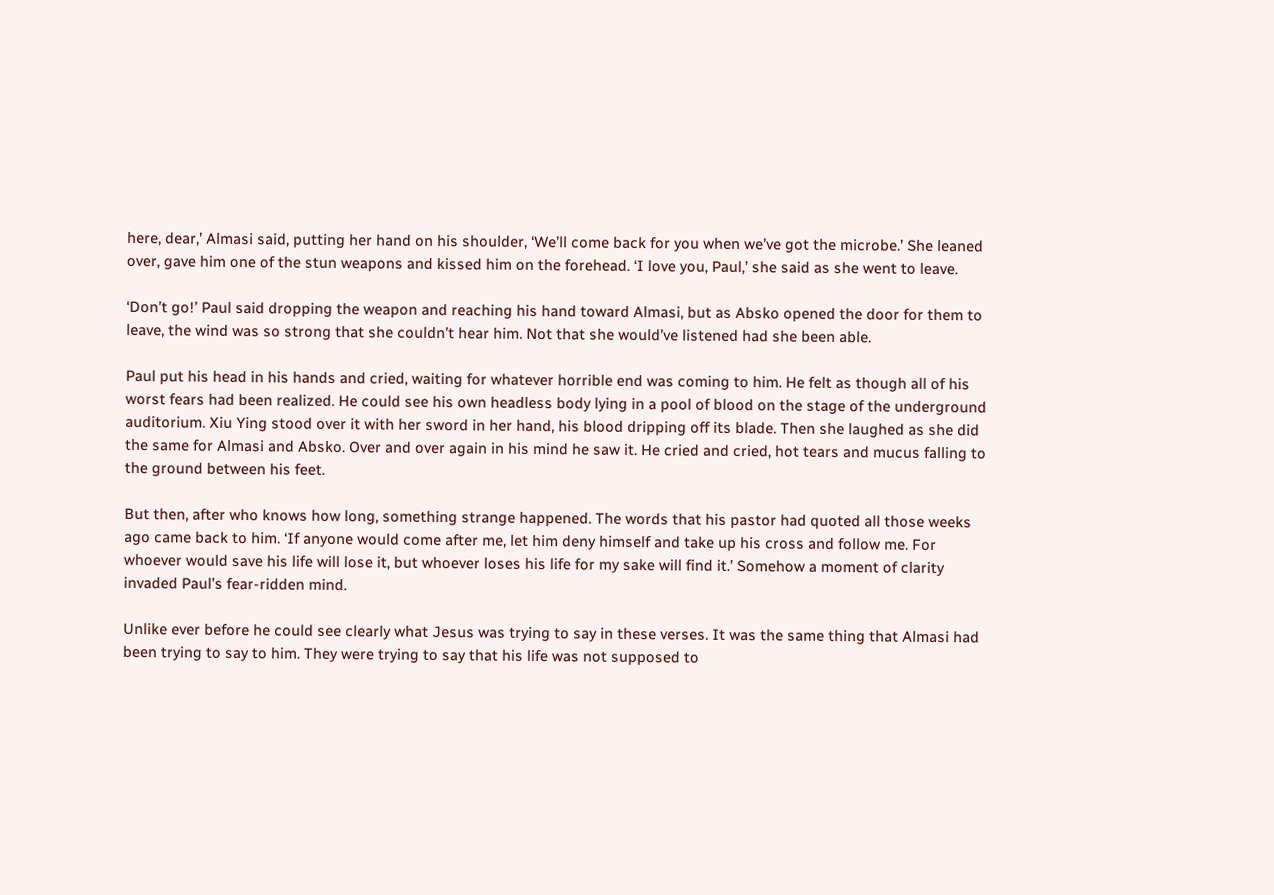here, dear,’ Almasi said, putting her hand on his shoulder, ‘We’ll come back for you when we’ve got the microbe.’ She leaned over, gave him one of the stun weapons and kissed him on the forehead. ‘I love you, Paul,’ she said as she went to leave.

‘Don’t go!’ Paul said dropping the weapon and reaching his hand toward Almasi, but as Absko opened the door for them to leave, the wind was so strong that she couldn’t hear him. Not that she would’ve listened had she been able.

Paul put his head in his hands and cried, waiting for whatever horrible end was coming to him. He felt as though all of his worst fears had been realized. He could see his own headless body lying in a pool of blood on the stage of the underground auditorium. Xiu Ying stood over it with her sword in her hand, his blood dripping off its blade. Then she laughed as she did the same for Almasi and Absko. Over and over again in his mind he saw it. He cried and cried, hot tears and mucus falling to the ground between his feet.

But then, after who knows how long, something strange happened. The words that his pastor had quoted all those weeks ago came back to him. ‘If anyone would come after me, let him deny himself and take up his cross and follow me. For whoever would save his life will lose it, but whoever loses his life for my sake will find it.’ Somehow a moment of clarity invaded Paul’s fear-ridden mind.

Unlike ever before he could see clearly what Jesus was trying to say in these verses. It was the same thing that Almasi had been trying to say to him. They were trying to say that his life was not supposed to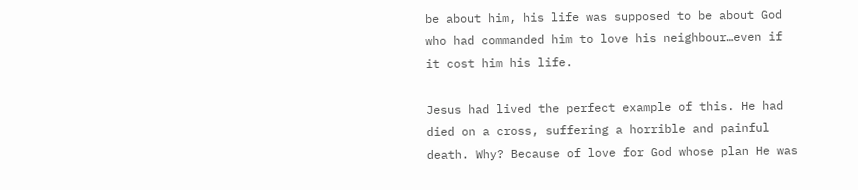be about him, his life was supposed to be about God who had commanded him to love his neighbour…even if it cost him his life.

Jesus had lived the perfect example of this. He had died on a cross, suffering a horrible and painful death. Why? Because of love for God whose plan He was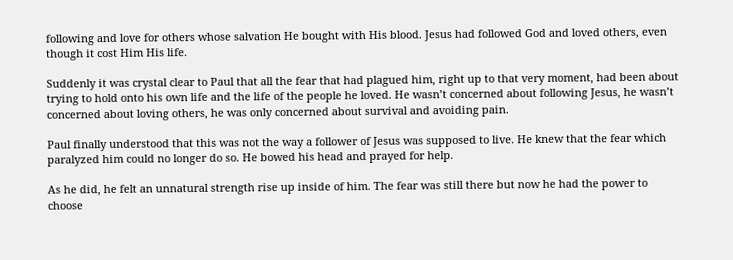following and love for others whose salvation He bought with His blood. Jesus had followed God and loved others, even though it cost Him His life.

Suddenly it was crystal clear to Paul that all the fear that had plagued him, right up to that very moment, had been about trying to hold onto his own life and the life of the people he loved. He wasn’t concerned about following Jesus, he wasn’t concerned about loving others, he was only concerned about survival and avoiding pain.

Paul finally understood that this was not the way a follower of Jesus was supposed to live. He knew that the fear which paralyzed him could no longer do so. He bowed his head and prayed for help.

As he did, he felt an unnatural strength rise up inside of him. The fear was still there but now he had the power to choose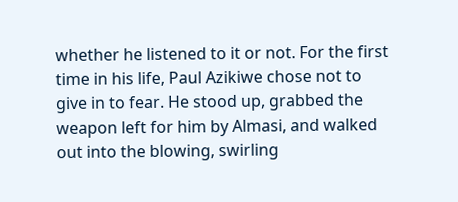whether he listened to it or not. For the first time in his life, Paul Azikiwe chose not to give in to fear. He stood up, grabbed the weapon left for him by Almasi, and walked out into the blowing, swirling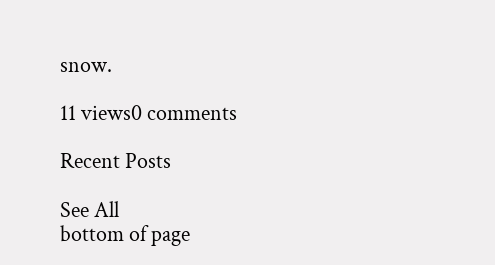snow.

11 views0 comments

Recent Posts

See All
bottom of page